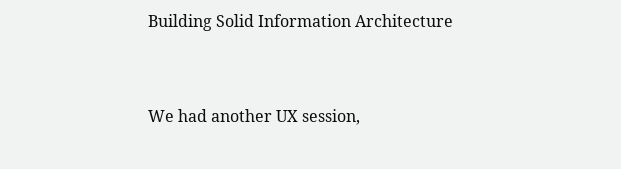Building Solid Information Architecture


We had another UX session,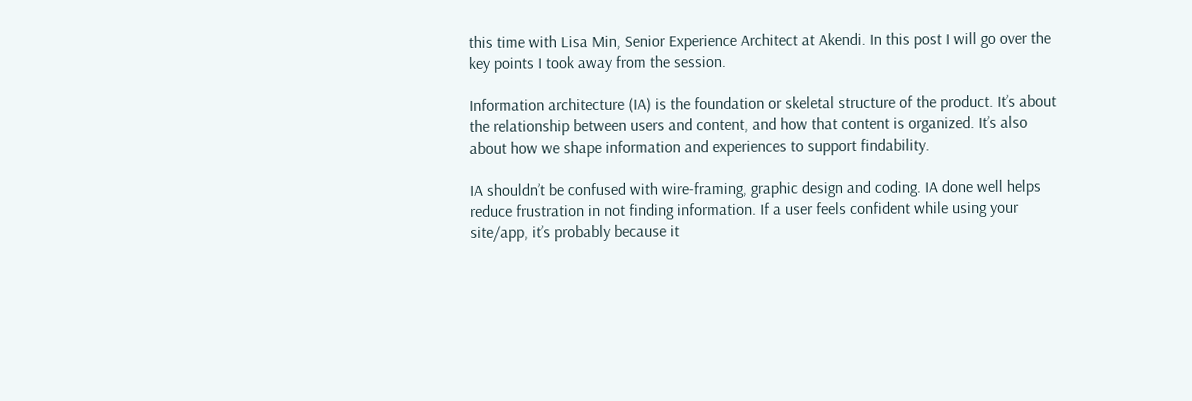this time with Lisa Min, Senior Experience Architect at Akendi. In this post I will go over the key points I took away from the session.

Information architecture (IA) is the foundation or skeletal structure of the product. It’s about the relationship between users and content, and how that content is organized. It’s also about how we shape information and experiences to support findability.

IA shouldn’t be confused with wire-framing, graphic design and coding. IA done well helps reduce frustration in not finding information. If a user feels confident while using your site/app, it’s probably because it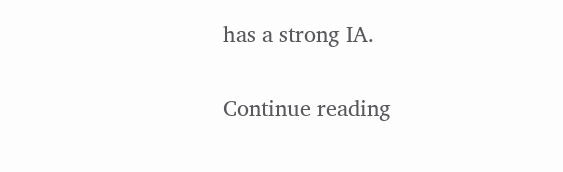has a strong IA.

Continue reading